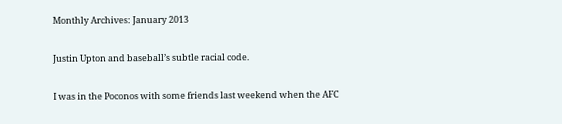Monthly Archives: January 2013

Justin Upton and baseball’s subtle racial code.

I was in the Poconos with some friends last weekend when the AFC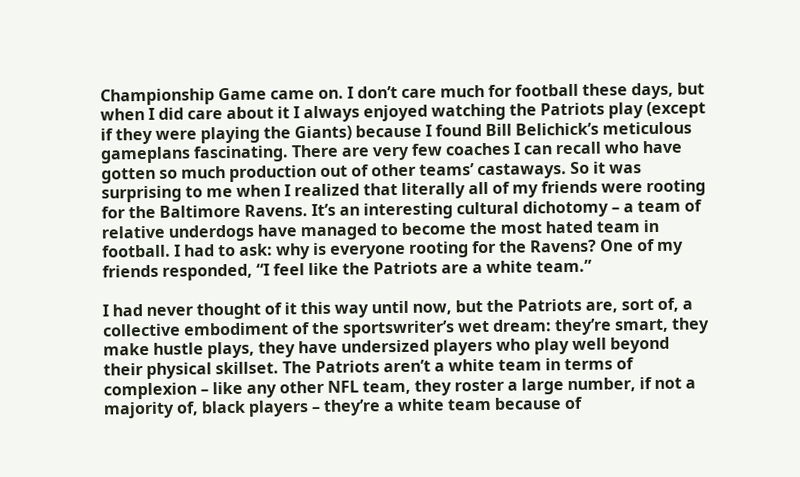Championship Game came on. I don’t care much for football these days, but when I did care about it I always enjoyed watching the Patriots play (except if they were playing the Giants) because I found Bill Belichick’s meticulous gameplans fascinating. There are very few coaches I can recall who have gotten so much production out of other teams’ castaways. So it was surprising to me when I realized that literally all of my friends were rooting for the Baltimore Ravens. It’s an interesting cultural dichotomy – a team of relative underdogs have managed to become the most hated team in football. I had to ask: why is everyone rooting for the Ravens? One of my friends responded, “I feel like the Patriots are a white team.”

I had never thought of it this way until now, but the Patriots are, sort of, a collective embodiment of the sportswriter’s wet dream: they’re smart, they make hustle plays, they have undersized players who play well beyond their physical skillset. The Patriots aren’t a white team in terms of complexion – like any other NFL team, they roster a large number, if not a majority of, black players – they’re a white team because of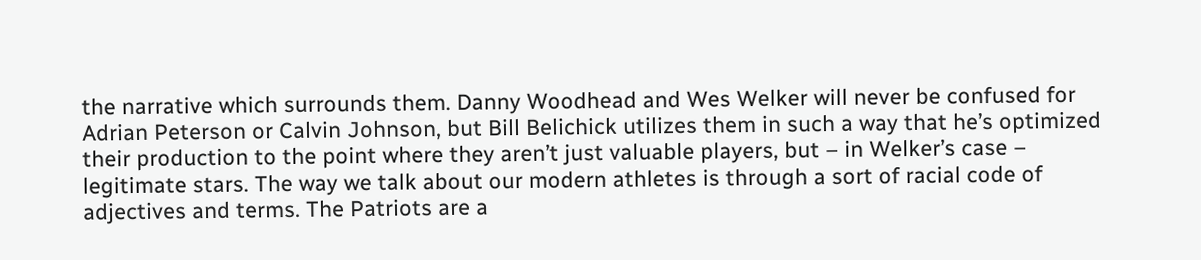the narrative which surrounds them. Danny Woodhead and Wes Welker will never be confused for Adrian Peterson or Calvin Johnson, but Bill Belichick utilizes them in such a way that he’s optimized their production to the point where they aren’t just valuable players, but – in Welker’s case – legitimate stars. The way we talk about our modern athletes is through a sort of racial code of adjectives and terms. The Patriots are a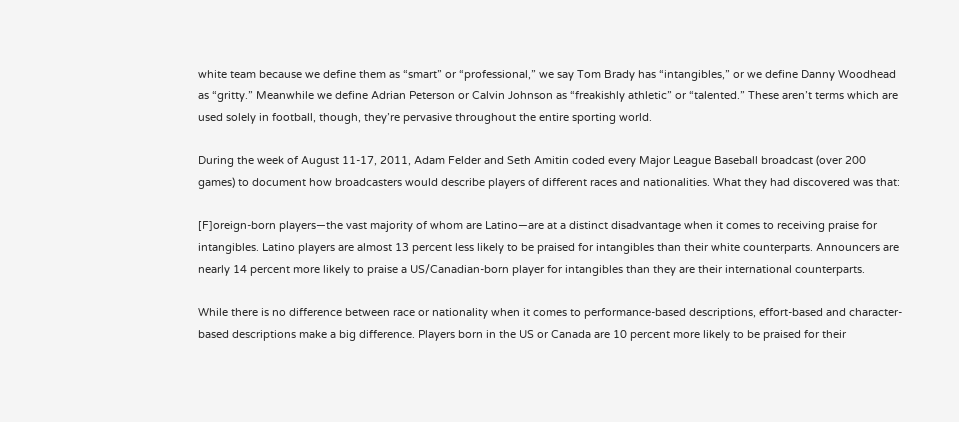white team because we define them as “smart” or “professional,” we say Tom Brady has “intangibles,” or we define Danny Woodhead as “gritty.” Meanwhile we define Adrian Peterson or Calvin Johnson as “freakishly athletic” or “talented.” These aren’t terms which are used solely in football, though, they’re pervasive throughout the entire sporting world.

During the week of August 11-17, 2011, Adam Felder and Seth Amitin coded every Major League Baseball broadcast (over 200 games) to document how broadcasters would describe players of different races and nationalities. What they had discovered was that:

[F]oreign-born players—the vast majority of whom are Latino—are at a distinct disadvantage when it comes to receiving praise for intangibles. Latino players are almost 13 percent less likely to be praised for intangibles than their white counterparts. Announcers are nearly 14 percent more likely to praise a US/Canadian-born player for intangibles than they are their international counterparts.

While there is no difference between race or nationality when it comes to performance-based descriptions, effort-based and character-based descriptions make a big difference. Players born in the US or Canada are 10 percent more likely to be praised for their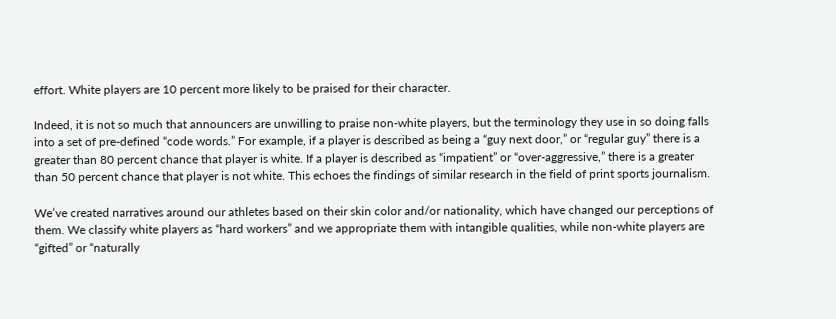effort. White players are 10 percent more likely to be praised for their character.

Indeed, it is not so much that announcers are unwilling to praise non-white players, but the terminology they use in so doing falls into a set of pre-defined “code words.” For example, if a player is described as being a “guy next door,” or “regular guy” there is a greater than 80 percent chance that player is white. If a player is described as “impatient” or “over-aggressive,” there is a greater than 50 percent chance that player is not white. This echoes the findings of similar research in the field of print sports journalism.

We’ve created narratives around our athletes based on their skin color and/or nationality, which have changed our perceptions of them. We classify white players as “hard workers” and we appropriate them with intangible qualities, while non-white players are “gifted” or “naturally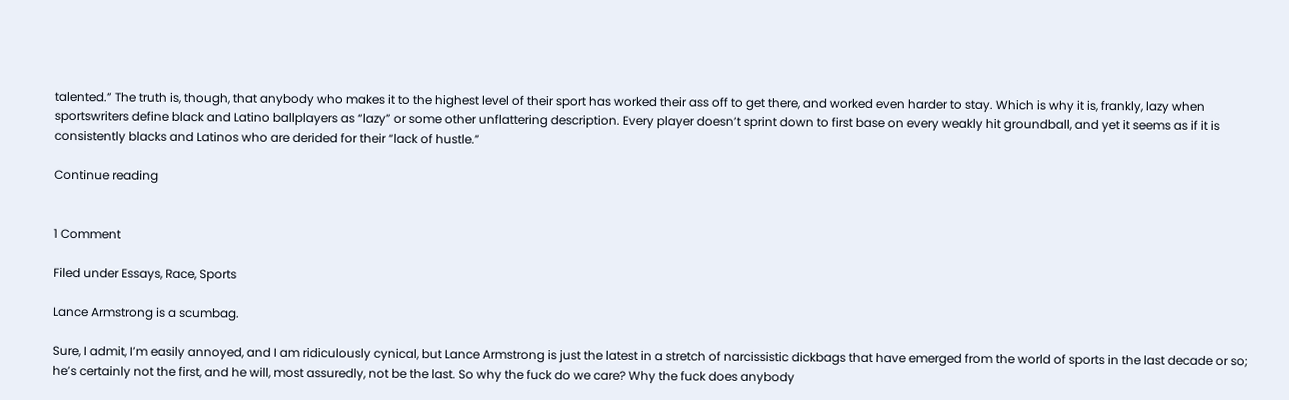talented.” The truth is, though, that anybody who makes it to the highest level of their sport has worked their ass off to get there, and worked even harder to stay. Which is why it is, frankly, lazy when sportswriters define black and Latino ballplayers as “lazy” or some other unflattering description. Every player doesn’t sprint down to first base on every weakly hit groundball, and yet it seems as if it is consistently blacks and Latinos who are derided for their “lack of hustle.”

Continue reading


1 Comment

Filed under Essays, Race, Sports

Lance Armstrong is a scumbag.

Sure, I admit, I’m easily annoyed, and I am ridiculously cynical, but Lance Armstrong is just the latest in a stretch of narcissistic dickbags that have emerged from the world of sports in the last decade or so; he’s certainly not the first, and he will, most assuredly, not be the last. So why the fuck do we care? Why the fuck does anybody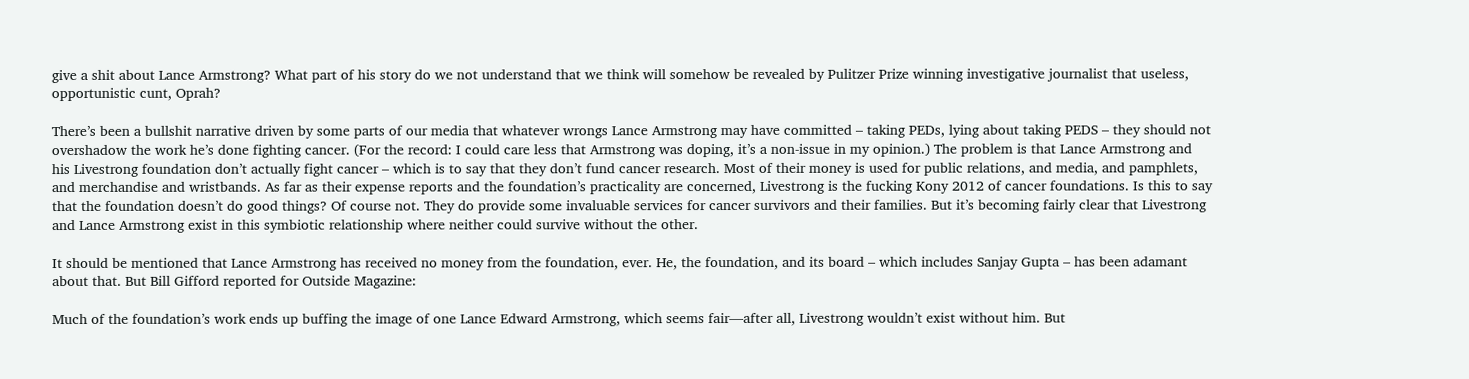give a shit about Lance Armstrong? What part of his story do we not understand that we think will somehow be revealed by Pulitzer Prize winning investigative journalist that useless, opportunistic cunt, Oprah?

There’s been a bullshit narrative driven by some parts of our media that whatever wrongs Lance Armstrong may have committed – taking PEDs, lying about taking PEDS – they should not overshadow the work he’s done fighting cancer. (For the record: I could care less that Armstrong was doping, it’s a non-issue in my opinion.) The problem is that Lance Armstrong and his Livestrong foundation don’t actually fight cancer – which is to say that they don’t fund cancer research. Most of their money is used for public relations, and media, and pamphlets, and merchandise and wristbands. As far as their expense reports and the foundation’s practicality are concerned, Livestrong is the fucking Kony 2012 of cancer foundations. Is this to say that the foundation doesn’t do good things? Of course not. They do provide some invaluable services for cancer survivors and their families. But it’s becoming fairly clear that Livestrong and Lance Armstrong exist in this symbiotic relationship where neither could survive without the other.

It should be mentioned that Lance Armstrong has received no money from the foundation, ever. He, the foundation, and its board – which includes Sanjay Gupta – has been adamant about that. But Bill Gifford reported for Outside Magazine:

Much of the foundation’s work ends up buffing the image of one Lance Edward Armstrong, which seems fair—after all, Livestrong wouldn’t exist without him. But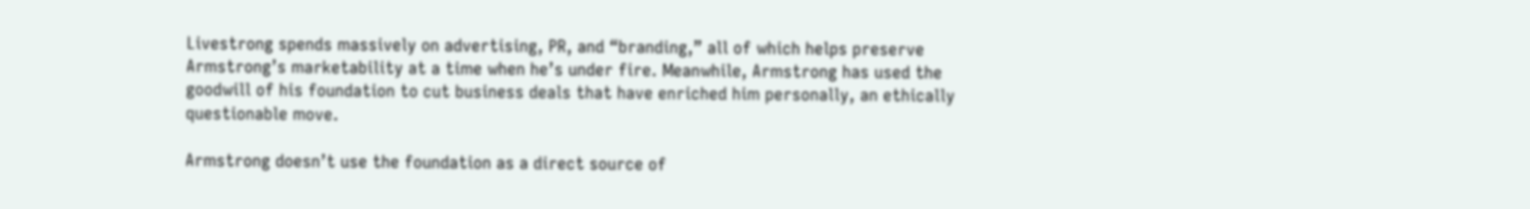Livestrong spends massively on advertising, PR, and “branding,” all of which helps preserve Armstrong’s marketability at a time when he’s under fire. Meanwhile, Armstrong has used the goodwill of his foundation to cut business deals that have enriched him personally, an ethically questionable move.

Armstrong doesn’t use the foundation as a direct source of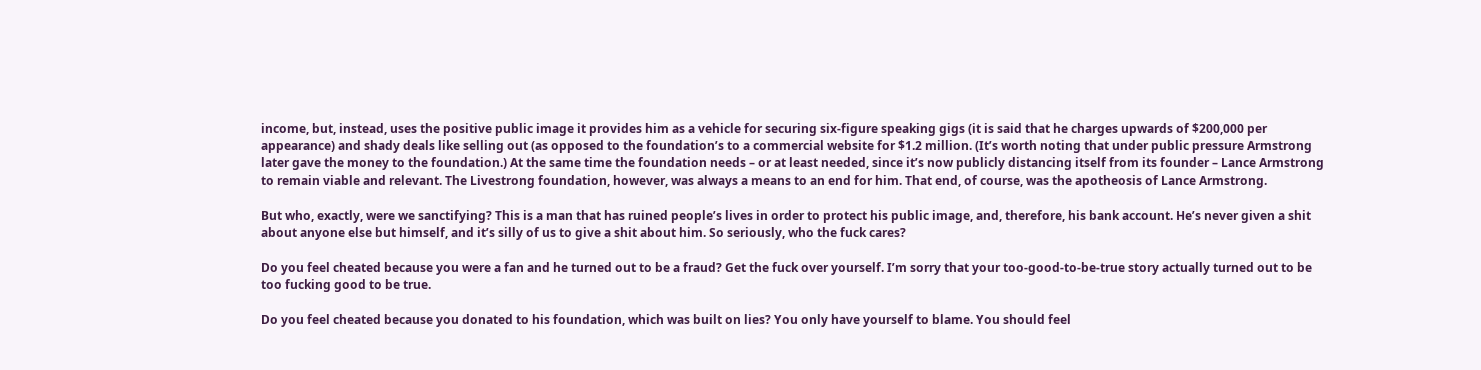income, but, instead, uses the positive public image it provides him as a vehicle for securing six-figure speaking gigs (it is said that he charges upwards of $200,000 per appearance) and shady deals like selling out (as opposed to the foundation’s to a commercial website for $1.2 million. (It’s worth noting that under public pressure Armstrong later gave the money to the foundation.) At the same time the foundation needs – or at least needed, since it’s now publicly distancing itself from its founder – Lance Armstrong to remain viable and relevant. The Livestrong foundation, however, was always a means to an end for him. That end, of course, was the apotheosis of Lance Armstrong.

But who, exactly, were we sanctifying? This is a man that has ruined people’s lives in order to protect his public image, and, therefore, his bank account. He’s never given a shit about anyone else but himself, and it’s silly of us to give a shit about him. So seriously, who the fuck cares?

Do you feel cheated because you were a fan and he turned out to be a fraud? Get the fuck over yourself. I’m sorry that your too-good-to-be-true story actually turned out to be too fucking good to be true.

Do you feel cheated because you donated to his foundation, which was built on lies? You only have yourself to blame. You should feel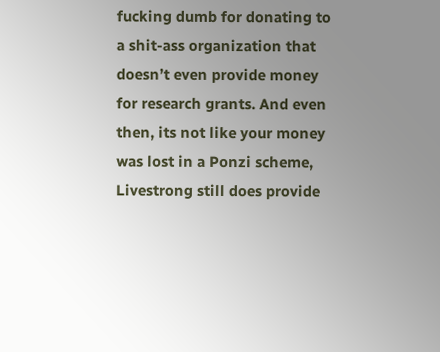fucking dumb for donating to a shit-ass organization that doesn’t even provide money for research grants. And even then, its not like your money was lost in a Ponzi scheme, Livestrong still does provide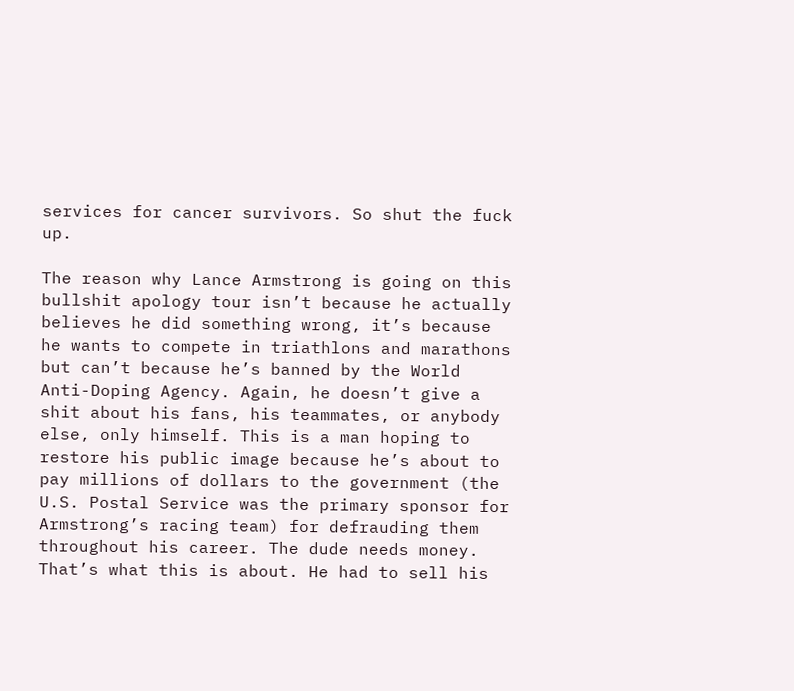services for cancer survivors. So shut the fuck up.

The reason why Lance Armstrong is going on this bullshit apology tour isn’t because he actually believes he did something wrong, it’s because he wants to compete in triathlons and marathons but can’t because he’s banned by the World Anti-Doping Agency. Again, he doesn’t give a shit about his fans, his teammates, or anybody else, only himself. This is a man hoping to restore his public image because he’s about to pay millions of dollars to the government (the U.S. Postal Service was the primary sponsor for Armstrong’s racing team) for defrauding them throughout his career. The dude needs money. That’s what this is about. He had to sell his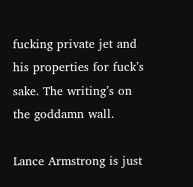fucking private jet and his properties for fuck’s sake. The writing’s on the goddamn wall.

Lance Armstrong is just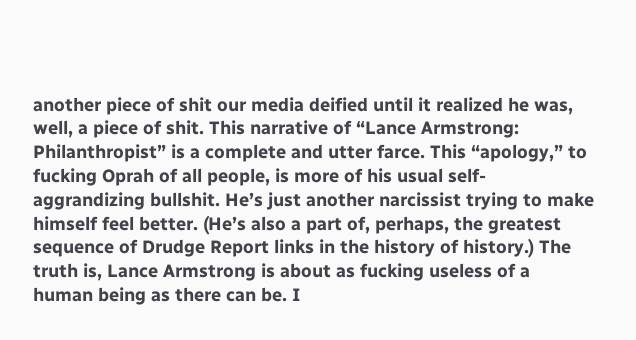another piece of shit our media deified until it realized he was, well, a piece of shit. This narrative of “Lance Armstrong: Philanthropist” is a complete and utter farce. This “apology,” to fucking Oprah of all people, is more of his usual self-aggrandizing bullshit. He’s just another narcissist trying to make himself feel better. (He’s also a part of, perhaps, the greatest sequence of Drudge Report links in the history of history.) The truth is, Lance Armstrong is about as fucking useless of a human being as there can be. I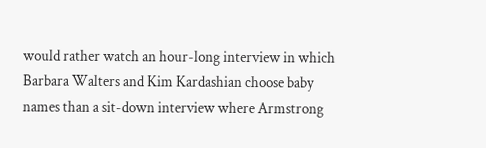would rather watch an hour-long interview in which Barbara Walters and Kim Kardashian choose baby names than a sit-down interview where Armstrong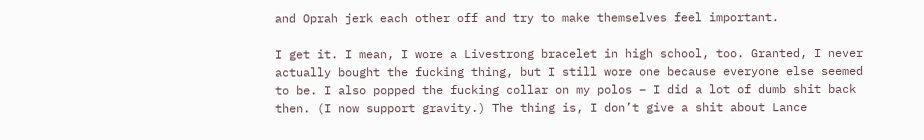and Oprah jerk each other off and try to make themselves feel important.

I get it. I mean, I wore a Livestrong bracelet in high school, too. Granted, I never actually bought the fucking thing, but I still wore one because everyone else seemed to be. I also popped the fucking collar on my polos – I did a lot of dumb shit back then. (I now support gravity.) The thing is, I don’t give a shit about Lance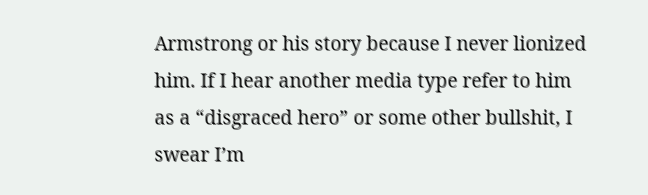Armstrong or his story because I never lionized him. If I hear another media type refer to him as a “disgraced hero” or some other bullshit, I swear I’m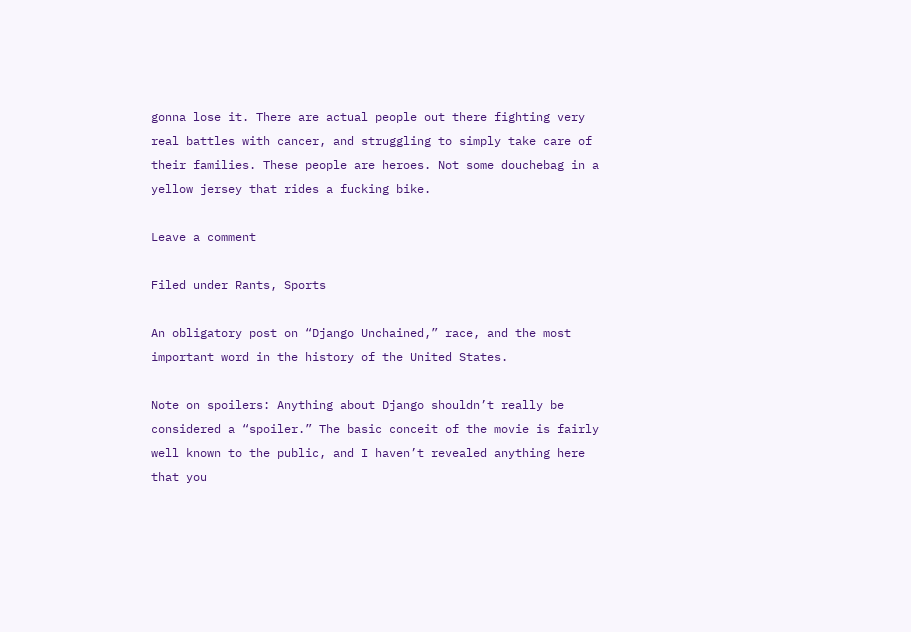gonna lose it. There are actual people out there fighting very real battles with cancer, and struggling to simply take care of their families. These people are heroes. Not some douchebag in a yellow jersey that rides a fucking bike.

Leave a comment

Filed under Rants, Sports

An obligatory post on “Django Unchained,” race, and the most important word in the history of the United States.

Note on spoilers: Anything about Django shouldn’t really be considered a “spoiler.” The basic conceit of the movie is fairly well known to the public, and I haven’t revealed anything here that you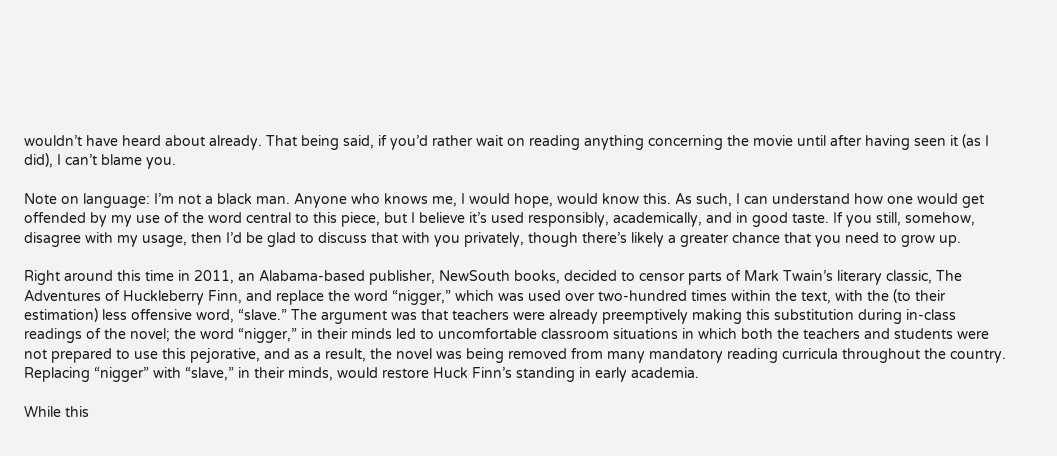wouldn’t have heard about already. That being said, if you’d rather wait on reading anything concerning the movie until after having seen it (as I did), I can’t blame you.

Note on language: I’m not a black man. Anyone who knows me, I would hope, would know this. As such, I can understand how one would get offended by my use of the word central to this piece, but I believe it’s used responsibly, academically, and in good taste. If you still, somehow, disagree with my usage, then I’d be glad to discuss that with you privately, though there’s likely a greater chance that you need to grow up.

Right around this time in 2011, an Alabama-based publisher, NewSouth books, decided to censor parts of Mark Twain’s literary classic, The Adventures of Huckleberry Finn, and replace the word “nigger,” which was used over two-hundred times within the text, with the (to their estimation) less offensive word, “slave.” The argument was that teachers were already preemptively making this substitution during in-class readings of the novel; the word “nigger,” in their minds led to uncomfortable classroom situations in which both the teachers and students were not prepared to use this pejorative, and as a result, the novel was being removed from many mandatory reading curricula throughout the country. Replacing “nigger” with “slave,” in their minds, would restore Huck Finn’s standing in early academia.

While this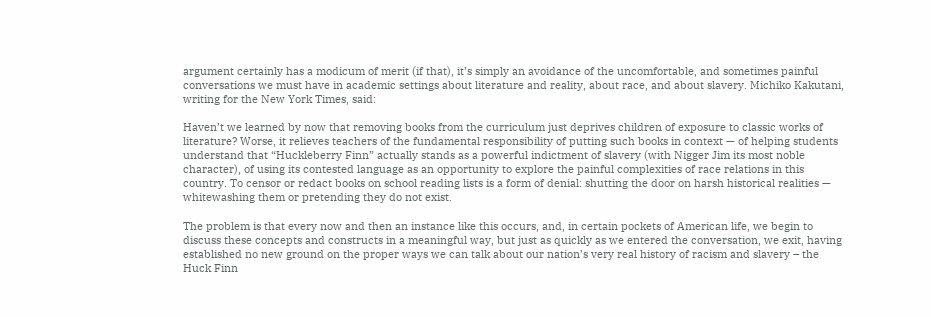argument certainly has a modicum of merit (if that), it’s simply an avoidance of the uncomfortable, and sometimes painful conversations we must have in academic settings about literature and reality, about race, and about slavery. Michiko Kakutani, writing for the New York Times, said:

Haven’t we learned by now that removing books from the curriculum just deprives children of exposure to classic works of literature? Worse, it relieves teachers of the fundamental responsibility of putting such books in context — of helping students understand that “Huckleberry Finn” actually stands as a powerful indictment of slavery (with Nigger Jim its most noble character), of using its contested language as an opportunity to explore the painful complexities of race relations in this country. To censor or redact books on school reading lists is a form of denial: shutting the door on harsh historical realities — whitewashing them or pretending they do not exist.

The problem is that every now and then an instance like this occurs, and, in certain pockets of American life, we begin to discuss these concepts and constructs in a meaningful way, but just as quickly as we entered the conversation, we exit, having established no new ground on the proper ways we can talk about our nation’s very real history of racism and slavery – the Huck Finn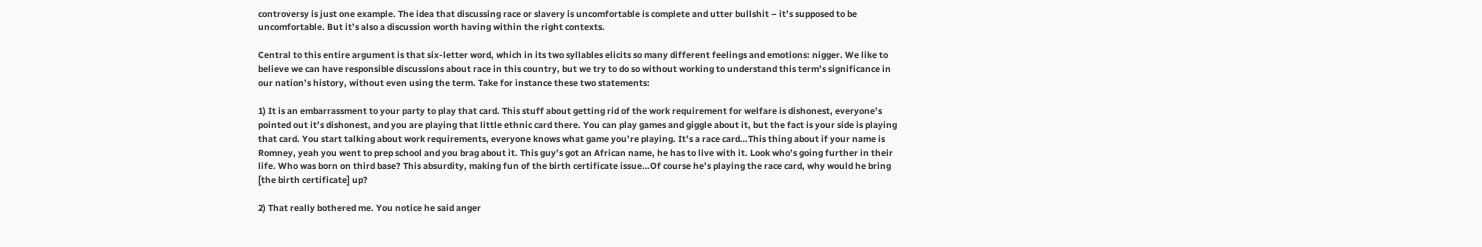controversy is just one example. The idea that discussing race or slavery is uncomfortable is complete and utter bullshit – it’s supposed to be uncomfortable. But it’s also a discussion worth having within the right contexts.

Central to this entire argument is that six-letter word, which in its two syllables elicits so many different feelings and emotions: nigger. We like to believe we can have responsible discussions about race in this country, but we try to do so without working to understand this term’s significance in our nation’s history, without even using the term. Take for instance these two statements:

1) It is an embarrassment to your party to play that card. This stuff about getting rid of the work requirement for welfare is dishonest, everyone’s pointed out it’s dishonest, and you are playing that little ethnic card there. You can play games and giggle about it, but the fact is your side is playing that card. You start talking about work requirements, everyone knows what game you’re playing. It’s a race card…This thing about if your name is Romney, yeah you went to prep school and you brag about it. This guy’s got an African name, he has to live with it. Look who’s going further in their life. Who was born on third base? This absurdity, making fun of the birth certificate issue…Of course he’s playing the race card, why would he bring [the birth certificate] up?

2) That really bothered me. You notice he said anger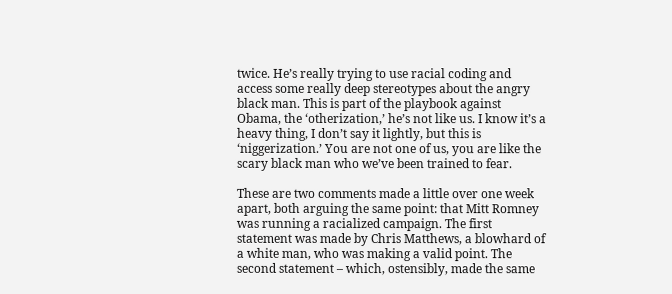twice. He’s really trying to use racial coding and access some really deep stereotypes about the angry black man. This is part of the playbook against Obama, the ‘otherization,’ he’s not like us. I know it’s a heavy thing, I don’t say it lightly, but this is ‘niggerization.’ You are not one of us, you are like the scary black man who we’ve been trained to fear.

These are two comments made a little over one week apart, both arguing the same point: that Mitt Romney was running a racialized campaign. The first statement was made by Chris Matthews, a blowhard of a white man, who was making a valid point. The second statement – which, ostensibly, made the same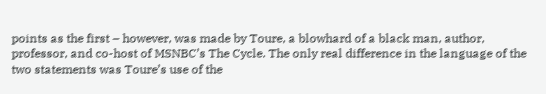points as the first – however, was made by Toure, a blowhard of a black man, author, professor, and co-host of MSNBC’s The Cycle. The only real difference in the language of the two statements was Toure’s use of the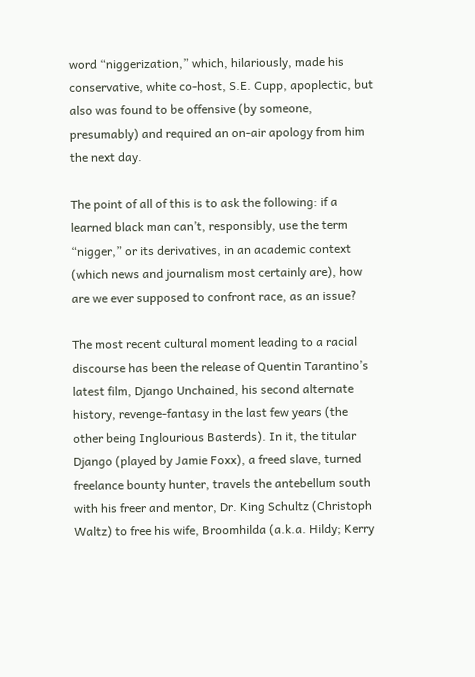word “niggerization,” which, hilariously, made his conservative, white co-host, S.E. Cupp, apoplectic, but also was found to be offensive (by someone, presumably) and required an on-air apology from him the next day.

The point of all of this is to ask the following: if a learned black man can’t, responsibly, use the term “nigger,” or its derivatives, in an academic context (which news and journalism most certainly are), how are we ever supposed to confront race, as an issue?

The most recent cultural moment leading to a racial discourse has been the release of Quentin Tarantino’s latest film, Django Unchained, his second alternate history, revenge-fantasy in the last few years (the other being Inglourious Basterds). In it, the titular Django (played by Jamie Foxx), a freed slave, turned freelance bounty hunter, travels the antebellum south with his freer and mentor, Dr. King Schultz (Christoph Waltz) to free his wife, Broomhilda (a.k.a. Hildy; Kerry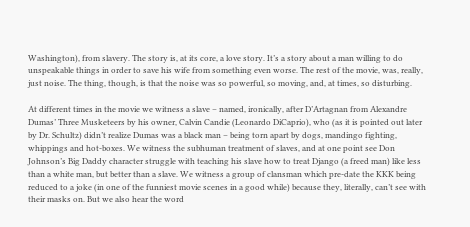Washington), from slavery. The story is, at its core, a love story. It’s a story about a man willing to do unspeakable things in order to save his wife from something even worse. The rest of the movie, was, really, just noise. The thing, though, is that the noise was so powerful, so moving, and, at times, so disturbing.

At different times in the movie we witness a slave – named, ironically, after D’Artagnan from Alexandre Dumas’ Three Musketeers by his owner, Calvin Candie (Leonardo DiCaprio), who (as it is pointed out later by Dr. Schultz) didn’t realize Dumas was a black man – being torn apart by dogs, mandingo fighting, whippings and hot-boxes. We witness the subhuman treatment of slaves, and at one point see Don Johnson’s Big Daddy character struggle with teaching his slave how to treat Django (a freed man) like less than a white man, but better than a slave. We witness a group of clansman which pre-date the KKK being reduced to a joke (in one of the funniest movie scenes in a good while) because they, literally, can’t see with their masks on. But we also hear the word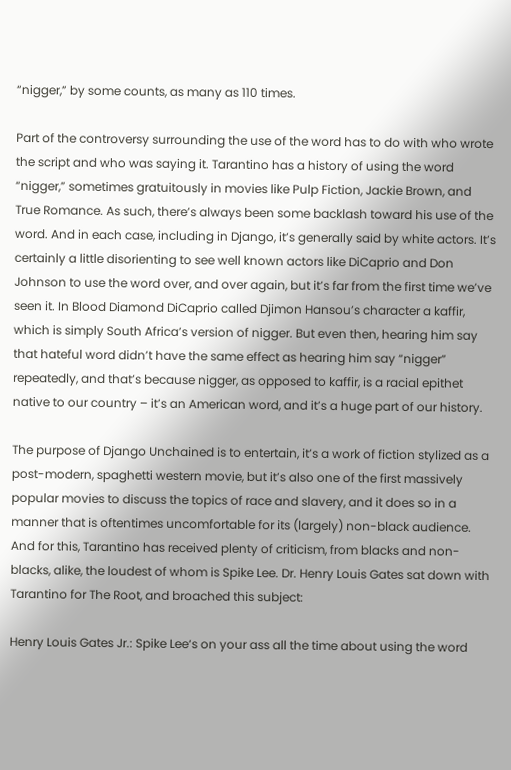“nigger,” by some counts, as many as 110 times.

Part of the controversy surrounding the use of the word has to do with who wrote the script and who was saying it. Tarantino has a history of using the word “nigger,” sometimes gratuitously in movies like Pulp Fiction, Jackie Brown, and True Romance. As such, there’s always been some backlash toward his use of the word. And in each case, including in Django, it’s generally said by white actors. It’s certainly a little disorienting to see well known actors like DiCaprio and Don Johnson to use the word over, and over again, but it’s far from the first time we’ve seen it. In Blood Diamond DiCaprio called Djimon Hansou’s character a kaffir, which is simply South Africa’s version of nigger. But even then, hearing him say that hateful word didn’t have the same effect as hearing him say “nigger” repeatedly, and that’s because nigger, as opposed to kaffir, is a racial epithet native to our country – it’s an American word, and it’s a huge part of our history.

The purpose of Django Unchained is to entertain, it’s a work of fiction stylized as a post-modern, spaghetti western movie, but it’s also one of the first massively popular movies to discuss the topics of race and slavery, and it does so in a manner that is oftentimes uncomfortable for its (largely) non-black audience. And for this, Tarantino has received plenty of criticism, from blacks and non-blacks, alike, the loudest of whom is Spike Lee. Dr. Henry Louis Gates sat down with Tarantino for The Root, and broached this subject:

Henry Louis Gates Jr.: Spike Lee‘s on your ass all the time about using the word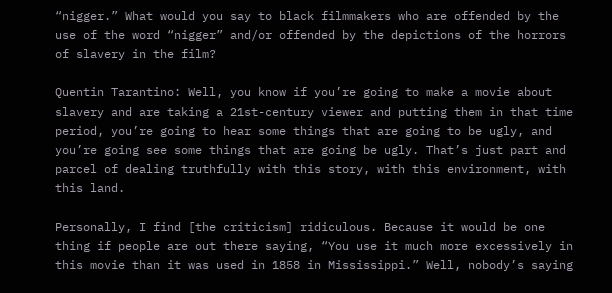“nigger.” What would you say to black filmmakers who are offended by the use of the word “nigger” and/or offended by the depictions of the horrors of slavery in the film?

Quentin Tarantino: Well, you know if you’re going to make a movie about slavery and are taking a 21st-century viewer and putting them in that time period, you’re going to hear some things that are going to be ugly, and you’re going see some things that are going be ugly. That’s just part and parcel of dealing truthfully with this story, with this environment, with this land.

Personally, I find [the criticism] ridiculous. Because it would be one thing if people are out there saying, “You use it much more excessively in this movie than it was used in 1858 in Mississippi.” Well, nobody’s saying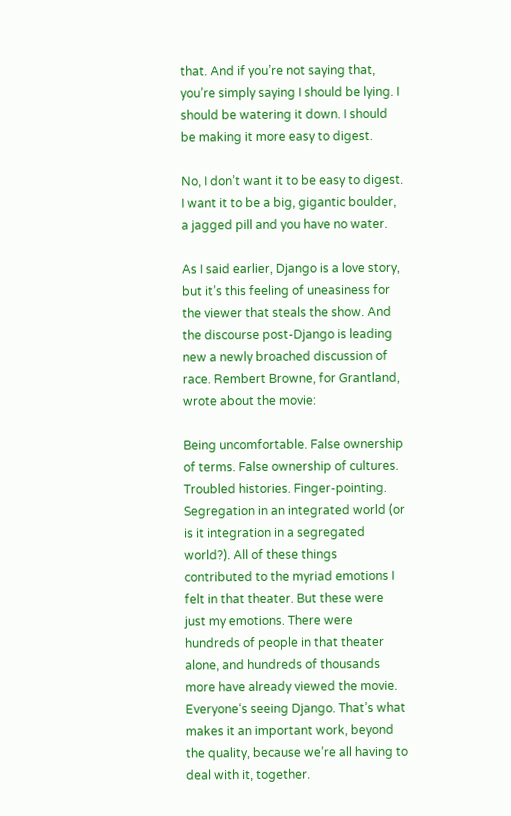that. And if you’re not saying that, you’re simply saying I should be lying. I should be watering it down. I should be making it more easy to digest.

No, I don’t want it to be easy to digest. I want it to be a big, gigantic boulder, a jagged pill and you have no water.

As I said earlier, Django is a love story, but it’s this feeling of uneasiness for the viewer that steals the show. And the discourse post-Django is leading new a newly broached discussion of race. Rembert Browne, for Grantland, wrote about the movie:

Being uncomfortable. False ownership of terms. False ownership of cultures. Troubled histories. Finger-pointing. Segregation in an integrated world (or is it integration in a segregated world?). All of these things contributed to the myriad emotions I felt in that theater. But these were just my emotions. There were hundreds of people in that theater alone, and hundreds of thousands more have already viewed the movie. Everyone‘s seeing Django. That’s what makes it an important work, beyond the quality, because we’re all having to deal with it, together.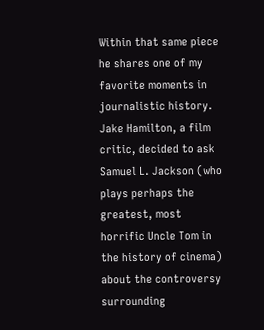Within that same piece he shares one of my favorite moments in journalistic history. Jake Hamilton, a film critic, decided to ask Samuel L. Jackson (who plays perhaps the greatest, most horrific Uncle Tom in the history of cinema) about the controversy surrounding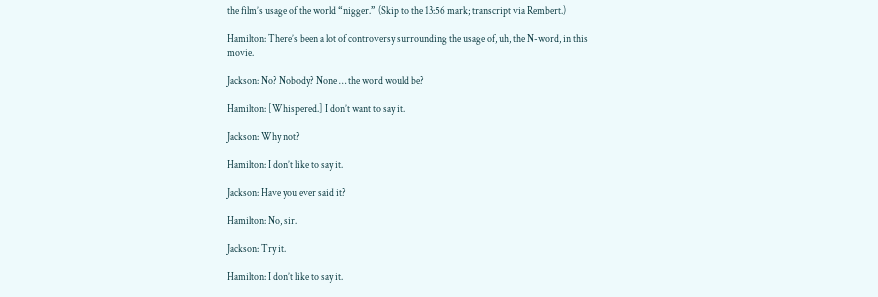the film’s usage of the world “nigger.” (Skip to the 13:56 mark; transcript via Rembert.)

Hamilton: There’s been a lot of controversy surrounding the usage of, uh, the N-word, in this movie.

Jackson: No? Nobody? None … the word would be?

Hamilton: [Whispered.] I don’t want to say it.

Jackson: Why not?

Hamilton: I don’t like to say it.

Jackson: Have you ever said it?

Hamilton: No, sir.

Jackson: Try it.

Hamilton: I don’t like to say it.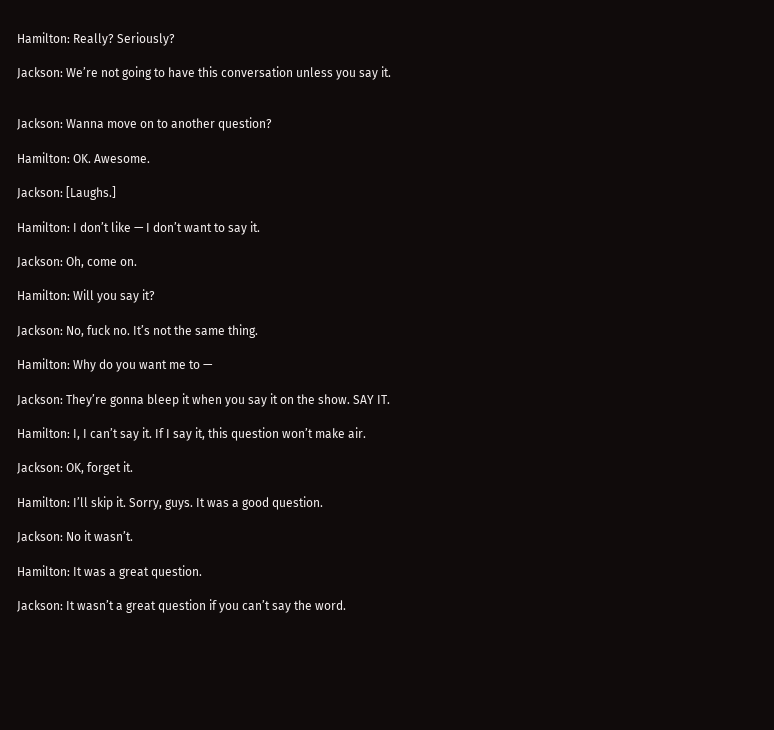Hamilton: Really? Seriously?

Jackson: We’re not going to have this conversation unless you say it.


Jackson: Wanna move on to another question?

Hamilton: OK. Awesome.

Jackson: [Laughs.]

Hamilton: I don’t like — I don’t want to say it.

Jackson: Oh, come on.

Hamilton: Will you say it?

Jackson: No, fuck no. It’s not the same thing.

Hamilton: Why do you want me to —

Jackson: They’re gonna bleep it when you say it on the show. SAY IT.

Hamilton: I, I can’t say it. If I say it, this question won’t make air.

Jackson: OK, forget it.

Hamilton: I’ll skip it. Sorry, guys. It was a good question.

Jackson: No it wasn’t.

Hamilton: It was a great question.

Jackson: It wasn’t a great question if you can’t say the word.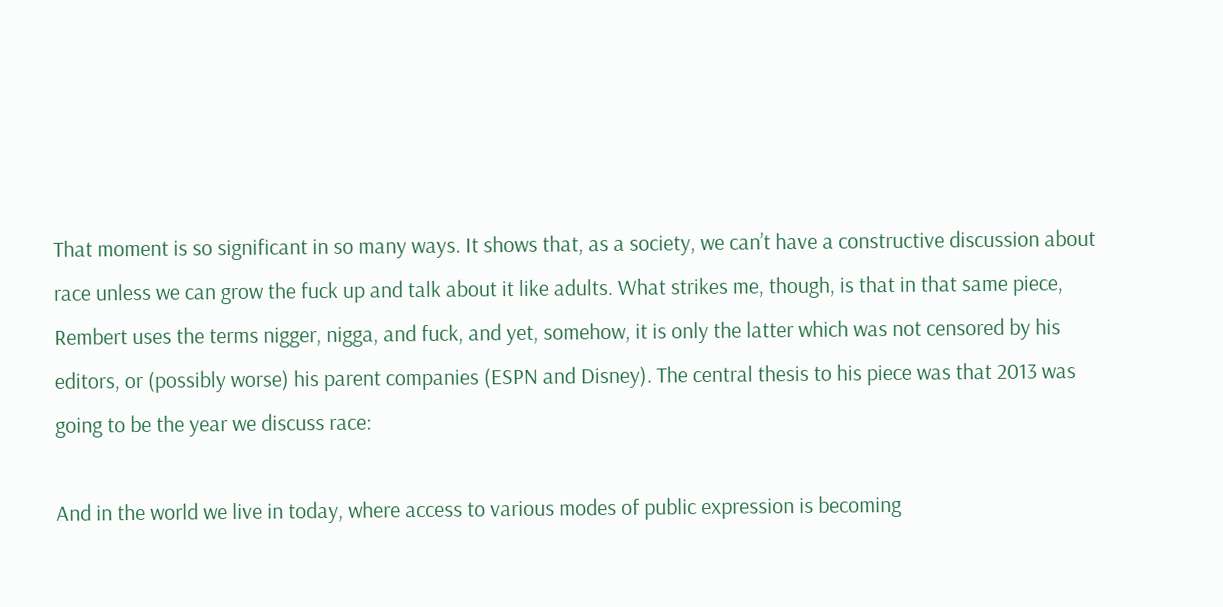That moment is so significant in so many ways. It shows that, as a society, we can’t have a constructive discussion about race unless we can grow the fuck up and talk about it like adults. What strikes me, though, is that in that same piece, Rembert uses the terms nigger, nigga, and fuck, and yet, somehow, it is only the latter which was not censored by his editors, or (possibly worse) his parent companies (ESPN and Disney). The central thesis to his piece was that 2013 was going to be the year we discuss race:

And in the world we live in today, where access to various modes of public expression is becoming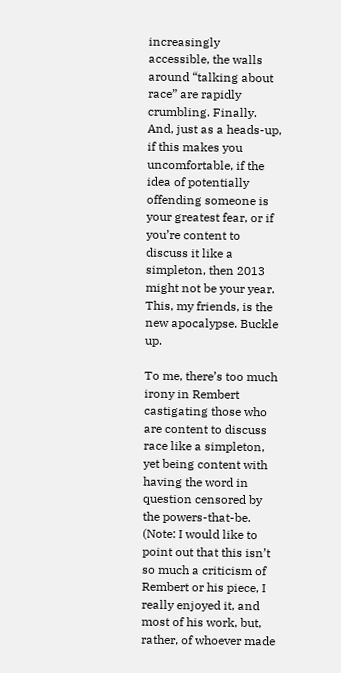increasingly accessible, the walls around “talking about race” are rapidly crumbling. Finally. And, just as a heads-up, if this makes you uncomfortable, if the idea of potentially offending someone is your greatest fear, or if you’re content to discuss it like a simpleton, then 2013 might not be your year. This, my friends, is the new apocalypse. Buckle up.

To me, there’s too much irony in Rembert castigating those who are content to discuss race like a simpleton, yet being content with having the word in question censored by the powers-that-be. (Note: I would like to point out that this isn’t so much a criticism of Rembert or his piece, I really enjoyed it, and most of his work, but, rather, of whoever made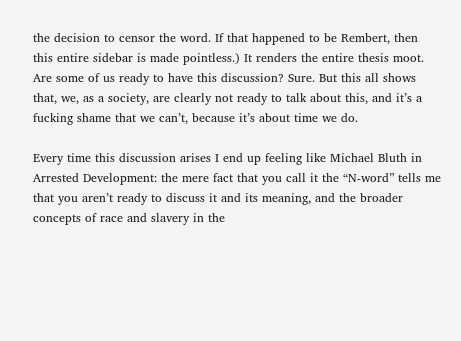the decision to censor the word. If that happened to be Rembert, then this entire sidebar is made pointless.) It renders the entire thesis moot. Are some of us ready to have this discussion? Sure. But this all shows that, we, as a society, are clearly not ready to talk about this, and it’s a fucking shame that we can’t, because it’s about time we do.

Every time this discussion arises I end up feeling like Michael Bluth in Arrested Development: the mere fact that you call it the “N-word” tells me that you aren’t ready to discuss it and its meaning, and the broader concepts of race and slavery in the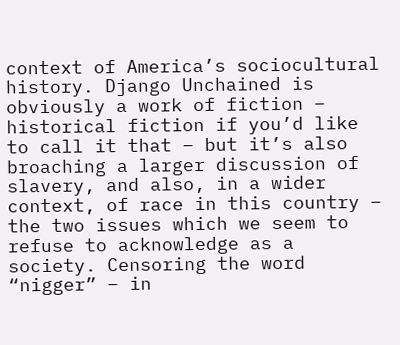context of America’s sociocultural history. Django Unchained is obviously a work of fiction – historical fiction if you’d like to call it that – but it’s also broaching a larger discussion of slavery, and also, in a wider context, of race in this country – the two issues which we seem to refuse to acknowledge as a society. Censoring the word “nigger” – in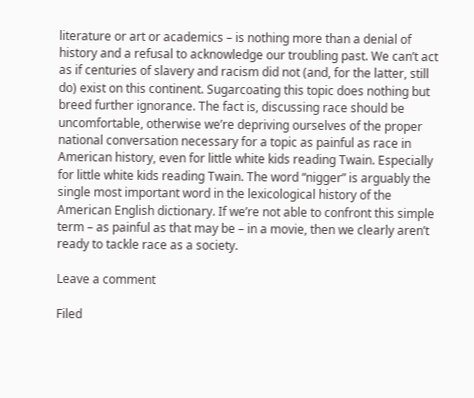literature or art or academics – is nothing more than a denial of history and a refusal to acknowledge our troubling past. We can’t act as if centuries of slavery and racism did not (and, for the latter, still do) exist on this continent. Sugarcoating this topic does nothing but breed further ignorance. The fact is, discussing race should be uncomfortable, otherwise we’re depriving ourselves of the proper national conversation necessary for a topic as painful as race in American history, even for little white kids reading Twain. Especially for little white kids reading Twain. The word “nigger” is arguably the single most important word in the lexicological history of the American English dictionary. If we’re not able to confront this simple term – as painful as that may be – in a movie, then we clearly aren’t ready to tackle race as a society.

Leave a comment

Filed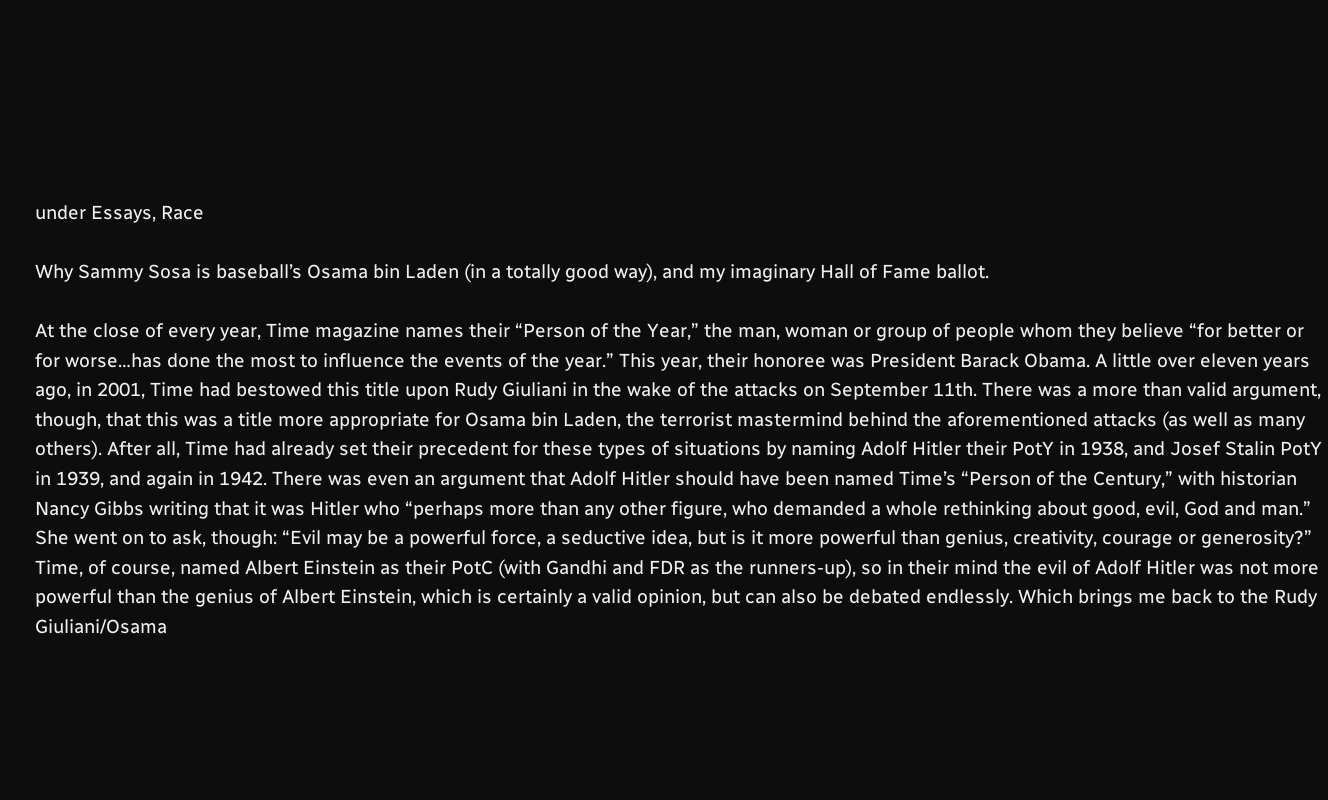under Essays, Race

Why Sammy Sosa is baseball’s Osama bin Laden (in a totally good way), and my imaginary Hall of Fame ballot.

At the close of every year, Time magazine names their “Person of the Year,” the man, woman or group of people whom they believe “for better or for worse…has done the most to influence the events of the year.” This year, their honoree was President Barack Obama. A little over eleven years ago, in 2001, Time had bestowed this title upon Rudy Giuliani in the wake of the attacks on September 11th. There was a more than valid argument, though, that this was a title more appropriate for Osama bin Laden, the terrorist mastermind behind the aforementioned attacks (as well as many others). After all, Time had already set their precedent for these types of situations by naming Adolf Hitler their PotY in 1938, and Josef Stalin PotY in 1939, and again in 1942. There was even an argument that Adolf Hitler should have been named Time’s “Person of the Century,” with historian Nancy Gibbs writing that it was Hitler who “perhaps more than any other figure, who demanded a whole rethinking about good, evil, God and man.” She went on to ask, though: “Evil may be a powerful force, a seductive idea, but is it more powerful than genius, creativity, courage or generosity?” Time, of course, named Albert Einstein as their PotC (with Gandhi and FDR as the runners-up), so in their mind the evil of Adolf Hitler was not more powerful than the genius of Albert Einstein, which is certainly a valid opinion, but can also be debated endlessly. Which brings me back to the Rudy Giuliani/Osama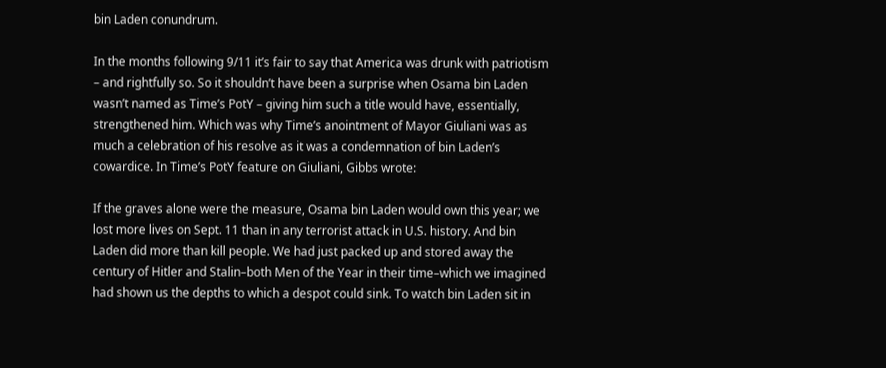bin Laden conundrum.

In the months following 9/11 it’s fair to say that America was drunk with patriotism – and rightfully so. So it shouldn’t have been a surprise when Osama bin Laden wasn’t named as Time’s PotY – giving him such a title would have, essentially, strengthened him. Which was why Time’s anointment of Mayor Giuliani was as much a celebration of his resolve as it was a condemnation of bin Laden’s cowardice. In Time’s PotY feature on Giuliani, Gibbs wrote:

If the graves alone were the measure, Osama bin Laden would own this year; we lost more lives on Sept. 11 than in any terrorist attack in U.S. history. And bin Laden did more than kill people. We had just packed up and stored away the century of Hitler and Stalin–both Men of the Year in their time–which we imagined had shown us the depths to which a despot could sink. To watch bin Laden sit in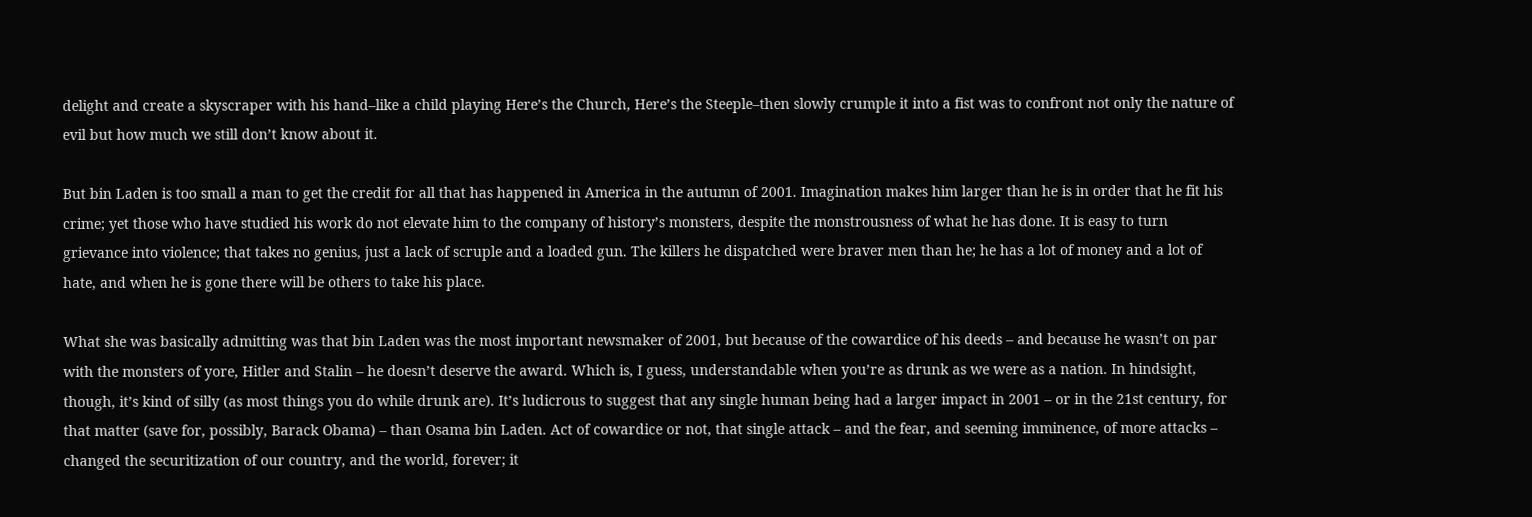delight and create a skyscraper with his hand–like a child playing Here’s the Church, Here’s the Steeple–then slowly crumple it into a fist was to confront not only the nature of evil but how much we still don’t know about it.

But bin Laden is too small a man to get the credit for all that has happened in America in the autumn of 2001. Imagination makes him larger than he is in order that he fit his crime; yet those who have studied his work do not elevate him to the company of history’s monsters, despite the monstrousness of what he has done. It is easy to turn grievance into violence; that takes no genius, just a lack of scruple and a loaded gun. The killers he dispatched were braver men than he; he has a lot of money and a lot of hate, and when he is gone there will be others to take his place.

What she was basically admitting was that bin Laden was the most important newsmaker of 2001, but because of the cowardice of his deeds – and because he wasn’t on par with the monsters of yore, Hitler and Stalin – he doesn’t deserve the award. Which is, I guess, understandable when you’re as drunk as we were as a nation. In hindsight, though, it’s kind of silly (as most things you do while drunk are). It’s ludicrous to suggest that any single human being had a larger impact in 2001 – or in the 21st century, for that matter (save for, possibly, Barack Obama) – than Osama bin Laden. Act of cowardice or not, that single attack – and the fear, and seeming imminence, of more attacks – changed the securitization of our country, and the world, forever; it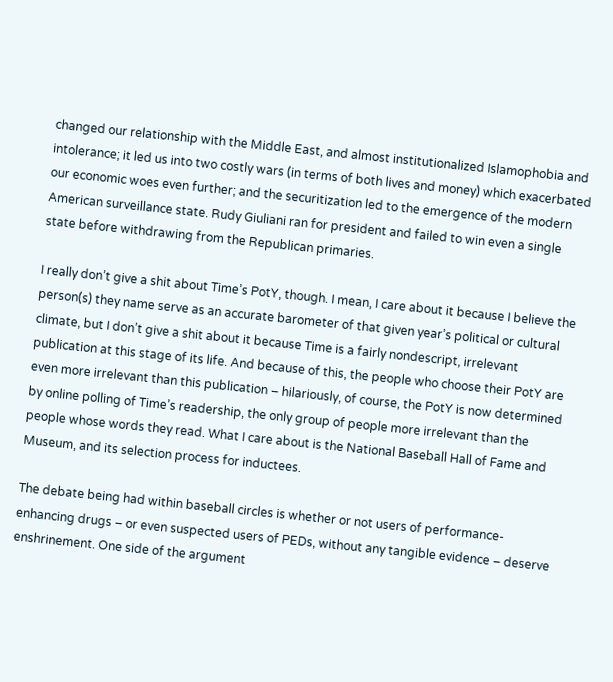changed our relationship with the Middle East, and almost institutionalized Islamophobia and intolerance; it led us into two costly wars (in terms of both lives and money) which exacerbated our economic woes even further; and the securitization led to the emergence of the modern American surveillance state. Rudy Giuliani ran for president and failed to win even a single state before withdrawing from the Republican primaries.

I really don’t give a shit about Time’s PotY, though. I mean, I care about it because I believe the person(s) they name serve as an accurate barometer of that given year’s political or cultural climate, but I don’t give a shit about it because Time is a fairly nondescript, irrelevant publication at this stage of its life. And because of this, the people who choose their PotY are even more irrelevant than this publication – hilariously, of course, the PotY is now determined by online polling of Time’s readership, the only group of people more irrelevant than the people whose words they read. What I care about is the National Baseball Hall of Fame and Museum, and its selection process for inductees.

The debate being had within baseball circles is whether or not users of performance-enhancing drugs – or even suspected users of PEDs, without any tangible evidence – deserve enshrinement. One side of the argument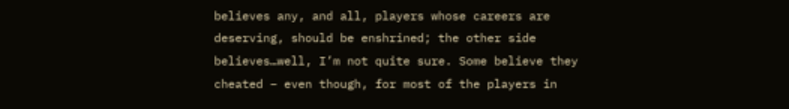believes any, and all, players whose careers are deserving, should be enshrined; the other side believes…well, I’m not quite sure. Some believe they cheated – even though, for most of the players in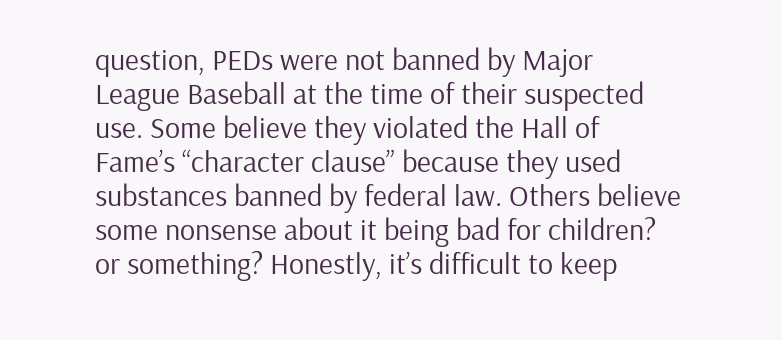question, PEDs were not banned by Major League Baseball at the time of their suspected use. Some believe they violated the Hall of Fame’s “character clause” because they used substances banned by federal law. Others believe some nonsense about it being bad for children? or something? Honestly, it’s difficult to keep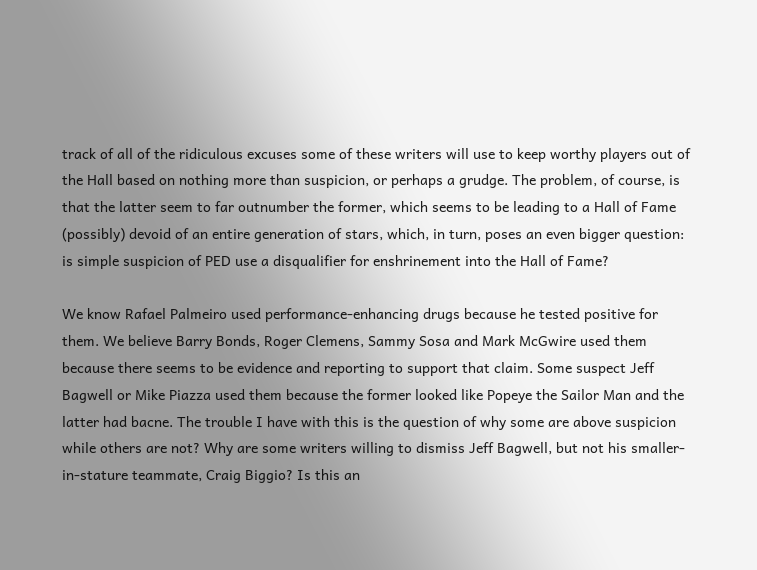track of all of the ridiculous excuses some of these writers will use to keep worthy players out of the Hall based on nothing more than suspicion, or perhaps a grudge. The problem, of course, is that the latter seem to far outnumber the former, which seems to be leading to a Hall of Fame (possibly) devoid of an entire generation of stars, which, in turn, poses an even bigger question: is simple suspicion of PED use a disqualifier for enshrinement into the Hall of Fame?

We know Rafael Palmeiro used performance-enhancing drugs because he tested positive for them. We believe Barry Bonds, Roger Clemens, Sammy Sosa and Mark McGwire used them because there seems to be evidence and reporting to support that claim. Some suspect Jeff Bagwell or Mike Piazza used them because the former looked like Popeye the Sailor Man and the latter had bacne. The trouble I have with this is the question of why some are above suspicion while others are not? Why are some writers willing to dismiss Jeff Bagwell, but not his smaller-in-stature teammate, Craig Biggio? Is this an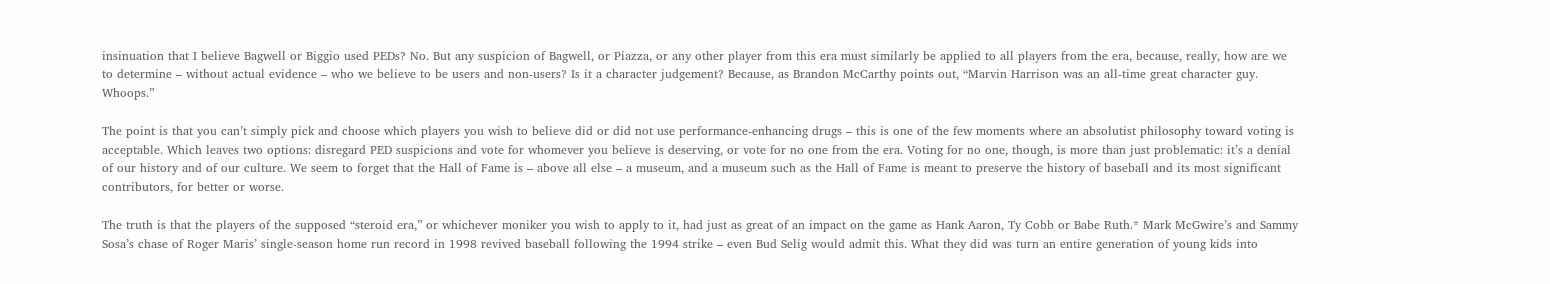insinuation that I believe Bagwell or Biggio used PEDs? No. But any suspicion of Bagwell, or Piazza, or any other player from this era must similarly be applied to all players from the era, because, really, how are we to determine – without actual evidence – who we believe to be users and non-users? Is it a character judgement? Because, as Brandon McCarthy points out, “Marvin Harrison was an all-time great character guy. Whoops.”

The point is that you can’t simply pick and choose which players you wish to believe did or did not use performance-enhancing drugs – this is one of the few moments where an absolutist philosophy toward voting is acceptable. Which leaves two options: disregard PED suspicions and vote for whomever you believe is deserving, or vote for no one from the era. Voting for no one, though, is more than just problematic: it’s a denial of our history and of our culture. We seem to forget that the Hall of Fame is – above all else – a museum, and a museum such as the Hall of Fame is meant to preserve the history of baseball and its most significant contributors, for better or worse.

The truth is that the players of the supposed “steroid era,” or whichever moniker you wish to apply to it, had just as great of an impact on the game as Hank Aaron, Ty Cobb or Babe Ruth.* Mark McGwire’s and Sammy Sosa’s chase of Roger Maris’ single-season home run record in 1998 revived baseball following the 1994 strike – even Bud Selig would admit this. What they did was turn an entire generation of young kids into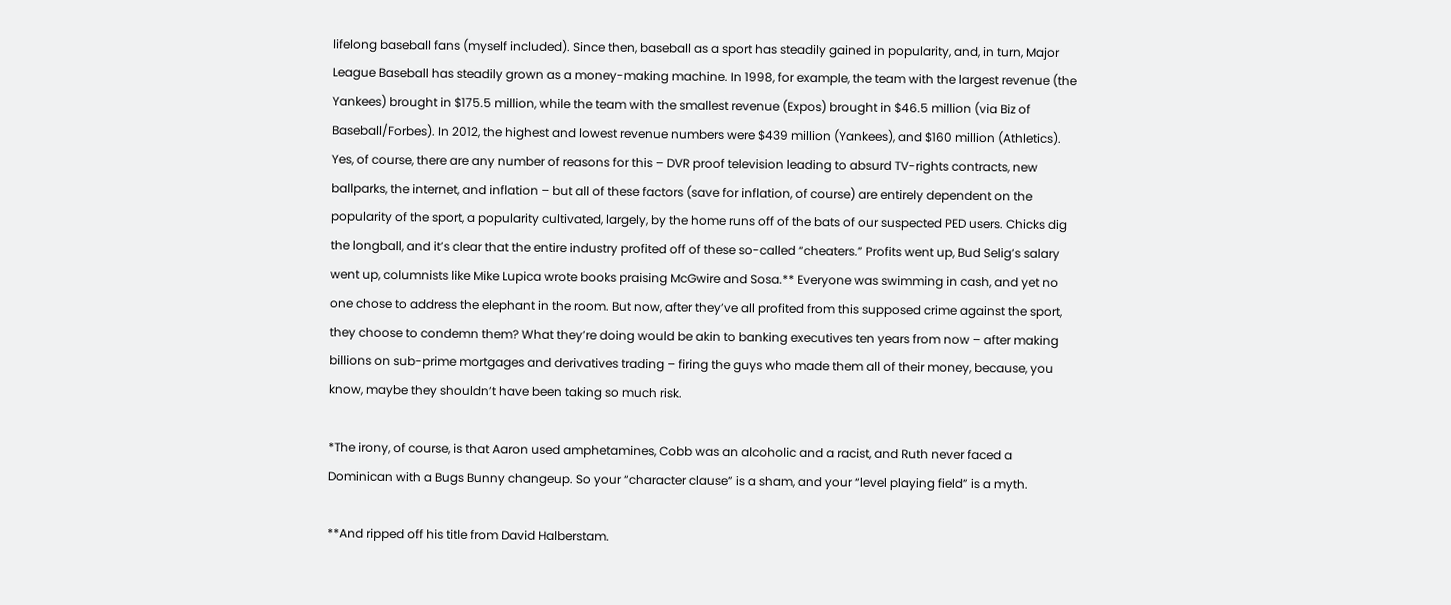lifelong baseball fans (myself included). Since then, baseball as a sport has steadily gained in popularity, and, in turn, Major League Baseball has steadily grown as a money-making machine. In 1998, for example, the team with the largest revenue (the Yankees) brought in $175.5 million, while the team with the smallest revenue (Expos) brought in $46.5 million (via Biz of Baseball/Forbes). In 2012, the highest and lowest revenue numbers were $439 million (Yankees), and $160 million (Athletics). Yes, of course, there are any number of reasons for this – DVR proof television leading to absurd TV-rights contracts, new ballparks, the internet, and inflation – but all of these factors (save for inflation, of course) are entirely dependent on the popularity of the sport, a popularity cultivated, largely, by the home runs off of the bats of our suspected PED users. Chicks dig the longball, and it’s clear that the entire industry profited off of these so-called “cheaters.” Profits went up, Bud Selig’s salary went up, columnists like Mike Lupica wrote books praising McGwire and Sosa.** Everyone was swimming in cash, and yet no one chose to address the elephant in the room. But now, after they’ve all profited from this supposed crime against the sport, they choose to condemn them? What they’re doing would be akin to banking executives ten years from now – after making billions on sub-prime mortgages and derivatives trading – firing the guys who made them all of their money, because, you know, maybe they shouldn’t have been taking so much risk.

*The irony, of course, is that Aaron used amphetamines, Cobb was an alcoholic and a racist, and Ruth never faced a Dominican with a Bugs Bunny changeup. So your “character clause” is a sham, and your “level playing field” is a myth.

**And ripped off his title from David Halberstam.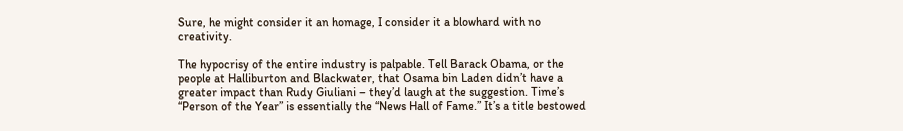Sure, he might consider it an homage, I consider it a blowhard with no creativity.

The hypocrisy of the entire industry is palpable. Tell Barack Obama, or the people at Halliburton and Blackwater, that Osama bin Laden didn’t have a greater impact than Rudy Giuliani – they’d laugh at the suggestion. Time’s “Person of the Year” is essentially the “News Hall of Fame.” It’s a title bestowed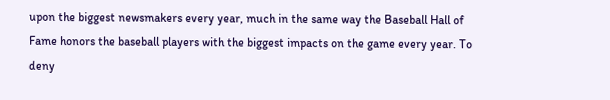upon the biggest newsmakers every year, much in the same way the Baseball Hall of Fame honors the baseball players with the biggest impacts on the game every year. To deny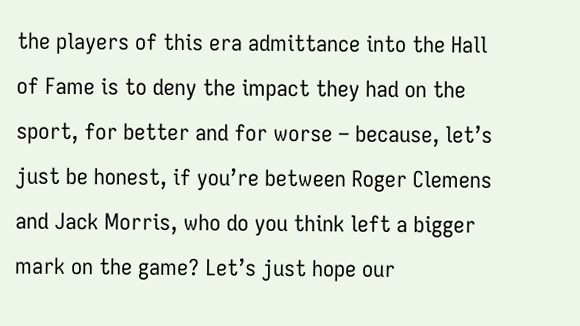the players of this era admittance into the Hall of Fame is to deny the impact they had on the sport, for better and for worse – because, let’s just be honest, if you’re between Roger Clemens and Jack Morris, who do you think left a bigger mark on the game? Let’s just hope our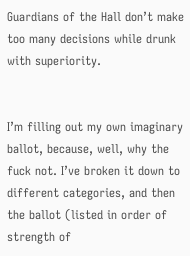Guardians of the Hall don’t make too many decisions while drunk with superiority.


I’m filling out my own imaginary ballot, because, well, why the fuck not. I’ve broken it down to different categories, and then the ballot (listed in order of strength of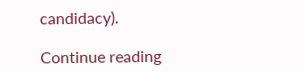candidacy).

Continue reading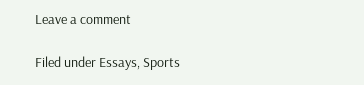Leave a comment

Filed under Essays, Sports